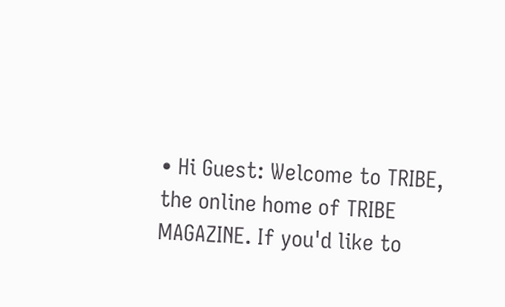• Hi Guest: Welcome to TRIBE, the online home of TRIBE MAGAZINE. If you'd like to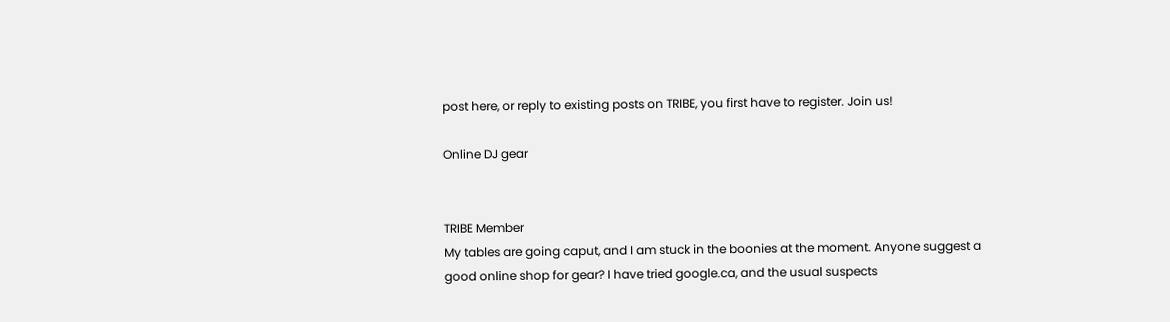post here, or reply to existing posts on TRIBE, you first have to register. Join us!

Online DJ gear


TRIBE Member
My tables are going caput, and I am stuck in the boonies at the moment. Anyone suggest a good online shop for gear? I have tried google.ca, and the usual suspects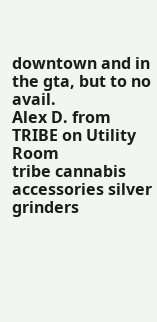downtown and in the gta, but to no avail.
Alex D. from TRIBE on Utility Room
tribe cannabis accessories silver grinders